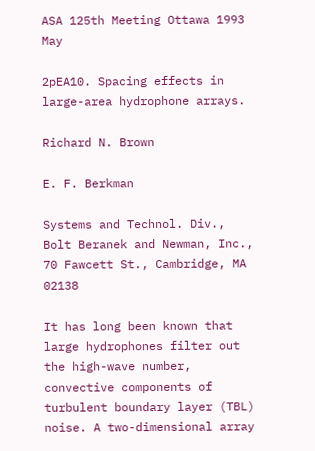ASA 125th Meeting Ottawa 1993 May

2pEA10. Spacing effects in large-area hydrophone arrays.

Richard N. Brown

E. F. Berkman

Systems and Technol. Div., Bolt Beranek and Newman, Inc., 70 Fawcett St., Cambridge, MA 02138

It has long been known that large hydrophones filter out the high-wave number, convective components of turbulent boundary layer (TBL) noise. A two-dimensional array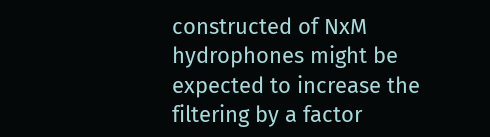constructed of NxM hydrophones might be expected to increase the filtering by a factor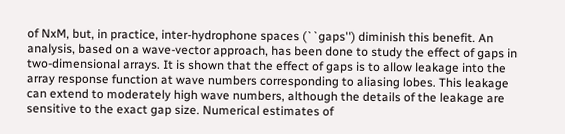of NxM, but, in practice, inter-hydrophone spaces (``gaps'') diminish this benefit. An analysis, based on a wave-vector approach, has been done to study the effect of gaps in two-dimensional arrays. It is shown that the effect of gaps is to allow leakage into the array response function at wave numbers corresponding to aliasing lobes. This leakage can extend to moderately high wave numbers, although the details of the leakage are sensitive to the exact gap size. Numerical estimates of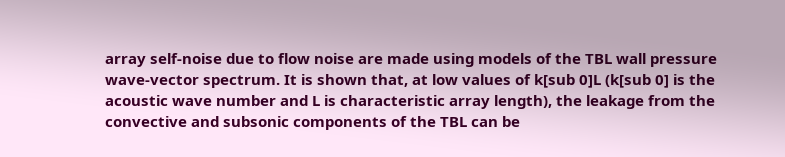array self-noise due to flow noise are made using models of the TBL wall pressure wave-vector spectrum. It is shown that, at low values of k[sub 0]L (k[sub 0] is the acoustic wave number and L is characteristic array length), the leakage from the convective and subsonic components of the TBL can be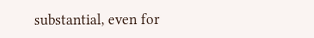substantial, even for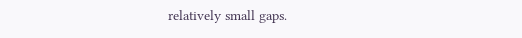relatively small gaps.